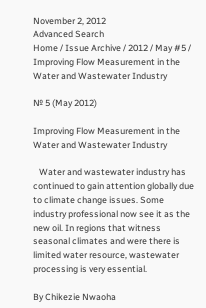November 2, 2012
Advanced Search
Home / Issue Archive / 2012 / May #5 / Improving Flow Measurement in the Water and Wastewater Industry

№ 5 (May 2012)

Improving Flow Measurement in the Water and Wastewater Industry

   Water and wastewater industry has continued to gain attention globally due to climate change issues. Some industry professional now see it as the new oil. In regions that witness seasonal climates and were there is limited water resource, wastewater processing is very essential.

By Chikezie Nwaoha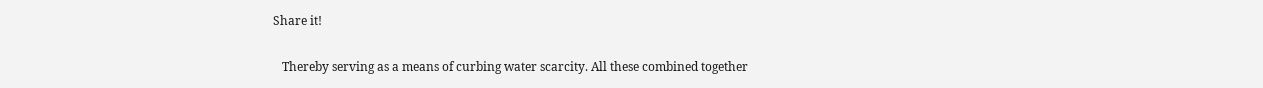Share it!

   Thereby serving as a means of curbing water scarcity. All these combined together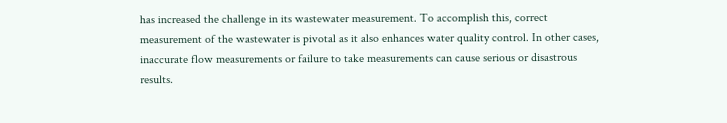has increased the challenge in its wastewater measurement. To accomplish this, correct measurement of the wastewater is pivotal as it also enhances water quality control. In other cases, inaccurate flow measurements or failure to take measurements can cause serious or disastrous results.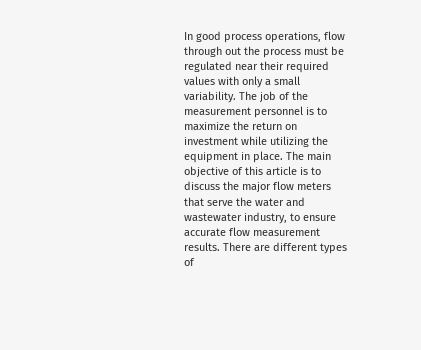In good process operations, flow through out the process must be regulated near their required values with only a small variability. The job of the measurement personnel is to maximize the return on investment while utilizing the equipment in place. The main objective of this article is to discuss the major flow meters that serve the water and wastewater industry, to ensure accurate flow measurement results. There are different types of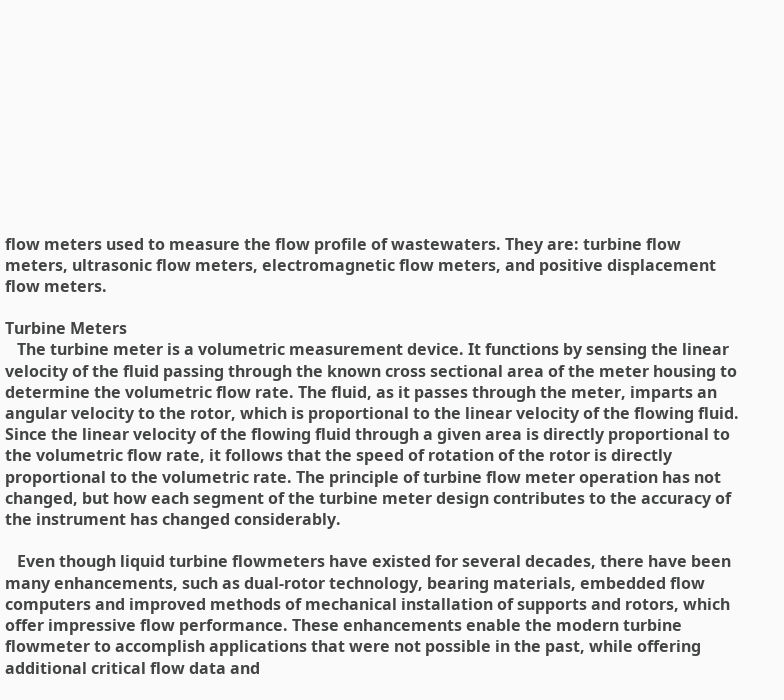flow meters used to measure the flow profile of wastewaters. They are: turbine flow meters, ultrasonic flow meters, electromagnetic flow meters, and positive displacement flow meters.

Turbine Meters
   The turbine meter is a volumetric measurement device. It functions by sensing the linear velocity of the fluid passing through the known cross sectional area of the meter housing to determine the volumetric flow rate. The fluid, as it passes through the meter, imparts an angular velocity to the rotor, which is proportional to the linear velocity of the flowing fluid. Since the linear velocity of the flowing fluid through a given area is directly proportional to the volumetric flow rate, it follows that the speed of rotation of the rotor is directly proportional to the volumetric rate. The principle of turbine flow meter operation has not changed, but how each segment of the turbine meter design contributes to the accuracy of the instrument has changed considerably.

   Even though liquid turbine flowmeters have existed for several decades, there have been many enhancements, such as dual-rotor technology, bearing materials, embedded flow computers and improved methods of mechanical installation of supports and rotors, which offer impressive flow performance. These enhancements enable the modern turbine flowmeter to accomplish applications that were not possible in the past, while offering additional critical flow data and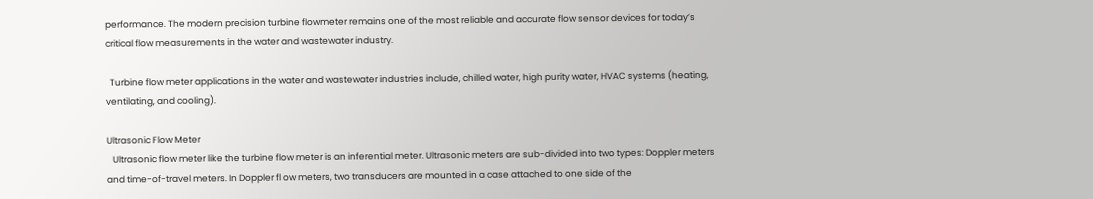performance. The modern precision turbine flowmeter remains one of the most reliable and accurate flow sensor devices for today’s critical flow measurements in the water and wastewater industry.

  Turbine flow meter applications in the water and wastewater industries include, chilled water, high purity water, HVAC systems (heating, ventilating, and cooling).

Ultrasonic Flow Meter
   Ultrasonic flow meter like the turbine flow meter is an inferential meter. Ultrasonic meters are sub-divided into two types: Doppler meters and time-of-travel meters. In Doppler fl ow meters, two transducers are mounted in a case attached to one side of the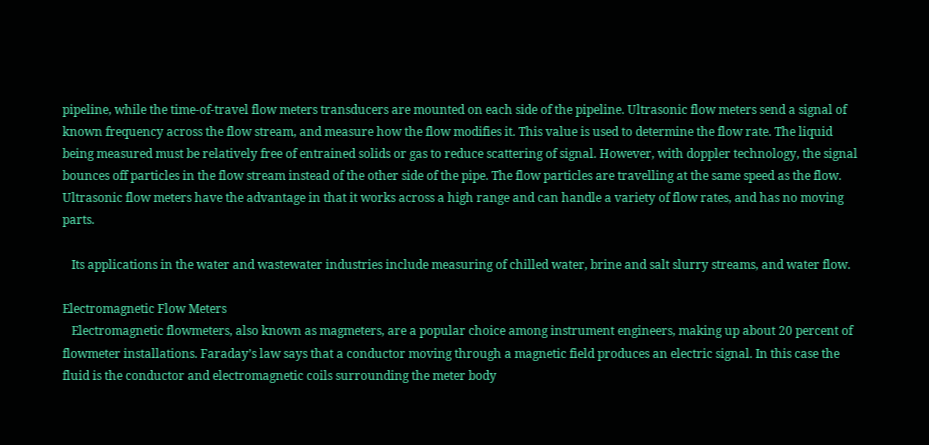pipeline, while the time-of-travel flow meters transducers are mounted on each side of the pipeline. Ultrasonic flow meters send a signal of known frequency across the flow stream, and measure how the flow modifies it. This value is used to determine the flow rate. The liquid being measured must be relatively free of entrained solids or gas to reduce scattering of signal. However, with doppler technology, the signal bounces off particles in the flow stream instead of the other side of the pipe. The flow particles are travelling at the same speed as the flow. Ultrasonic flow meters have the advantage in that it works across a high range and can handle a variety of flow rates, and has no moving parts.

   Its applications in the water and wastewater industries include measuring of chilled water, brine and salt slurry streams, and water flow.

Electromagnetic Flow Meters
   Electromagnetic flowmeters, also known as magmeters, are a popular choice among instrument engineers, making up about 20 percent of flowmeter installations. Faraday’s law says that a conductor moving through a magnetic field produces an electric signal. In this case the fluid is the conductor and electromagnetic coils surrounding the meter body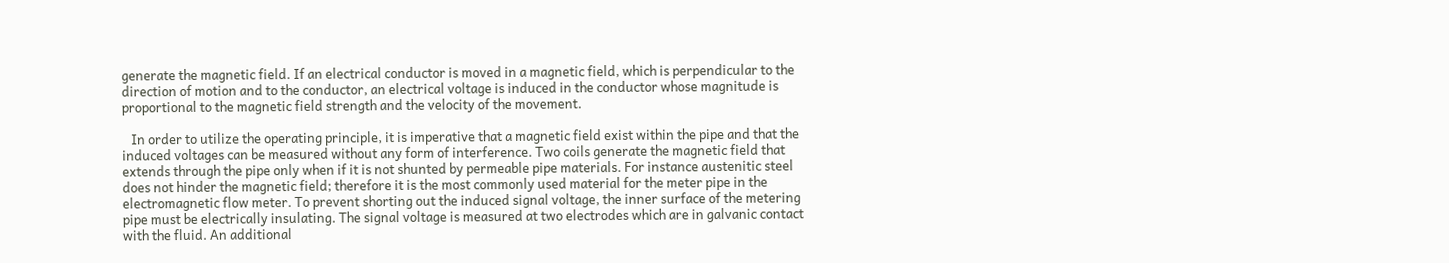generate the magnetic field. If an electrical conductor is moved in a magnetic field, which is perpendicular to the direction of motion and to the conductor, an electrical voltage is induced in the conductor whose magnitude is proportional to the magnetic field strength and the velocity of the movement.

   In order to utilize the operating principle, it is imperative that a magnetic field exist within the pipe and that the induced voltages can be measured without any form of interference. Two coils generate the magnetic field that extends through the pipe only when if it is not shunted by permeable pipe materials. For instance austenitic steel does not hinder the magnetic field; therefore it is the most commonly used material for the meter pipe in the electromagnetic flow meter. To prevent shorting out the induced signal voltage, the inner surface of the metering pipe must be electrically insulating. The signal voltage is measured at two electrodes which are in galvanic contact with the fluid. An additional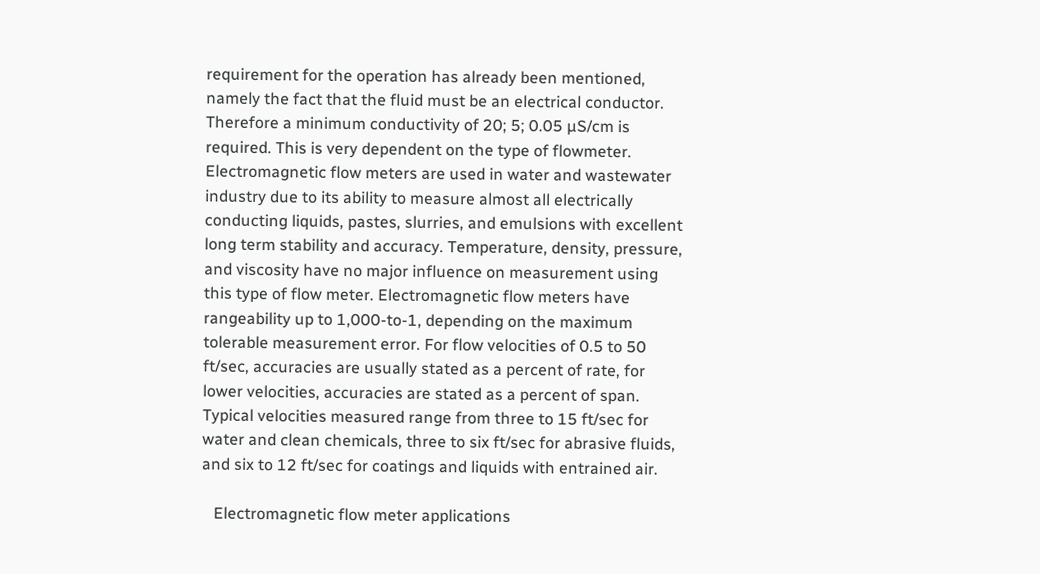requirement for the operation has already been mentioned, namely the fact that the fluid must be an electrical conductor. Therefore a minimum conductivity of 20; 5; 0.05 µS/cm is required. This is very dependent on the type of flowmeter.
Electromagnetic flow meters are used in water and wastewater industry due to its ability to measure almost all electrically conducting liquids, pastes, slurries, and emulsions with excellent long term stability and accuracy. Temperature, density, pressure, and viscosity have no major influence on measurement using this type of flow meter. Electromagnetic flow meters have rangeability up to 1,000-to-1, depending on the maximum tolerable measurement error. For flow velocities of 0.5 to 50 ft/sec, accuracies are usually stated as a percent of rate, for lower velocities, accuracies are stated as a percent of span. Typical velocities measured range from three to 15 ft/sec for water and clean chemicals, three to six ft/sec for abrasive fluids, and six to 12 ft/sec for coatings and liquids with entrained air.

   Electromagnetic flow meter applications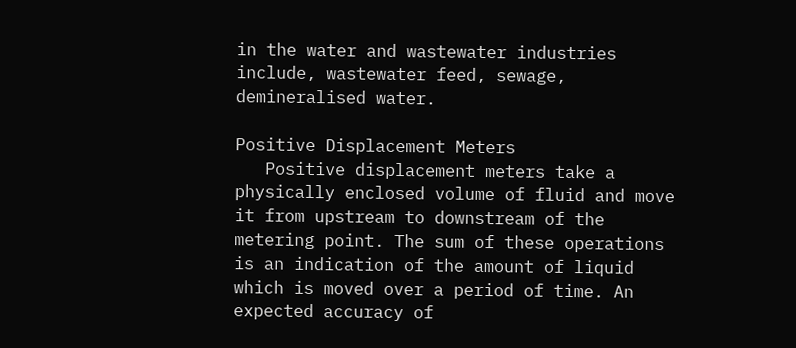in the water and wastewater industries include, wastewater feed, sewage, demineralised water.

Positive Displacement Meters
   Positive displacement meters take a physically enclosed volume of fluid and move it from upstream to downstream of the metering point. The sum of these operations is an indication of the amount of liquid which is moved over a period of time. An expected accuracy of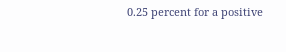0.25 percent for a positive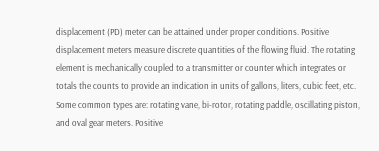displacement (PD) meter can be attained under proper conditions. Positive displacement meters measure discrete quantities of the flowing fluid. The rotating element is mechanically coupled to a transmitter or counter which integrates or totals the counts to provide an indication in units of gallons, liters, cubic feet, etc.
Some common types are: rotating vane, bi-rotor, rotating paddle, oscillating piston, and oval gear meters. Positive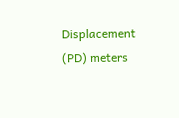Displacement (PD) meters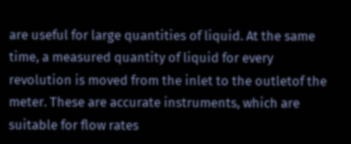are useful for large quantities of liquid. At the same time, a measured quantity of liquid for every revolution is moved from the inlet to the outletof the meter. These are accurate instruments, which are suitable for flow rates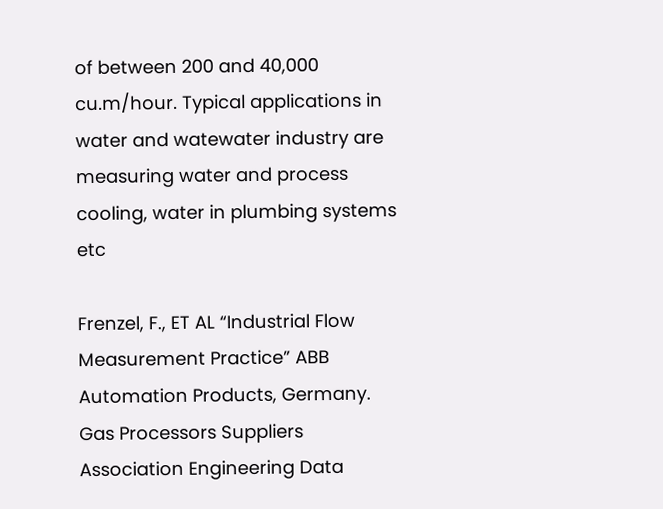of between 200 and 40,000 cu.m/hour. Typical applications in water and watewater industry are measuring water and process cooling, water in plumbing systems etc

Frenzel, F., ET AL “Industrial Flow Measurement Practice” ABB Automation Products, Germany.
Gas Processors Suppliers Association Engineering Data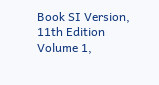Book SI Version, 11th Edition Volume 1,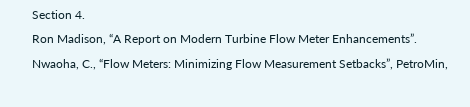Section 4.
Ron Madison, “A Report on Modern Turbine Flow Meter Enhancements”.
Nwaoha, C., “Flow Meters: Minimizing Flow Measurement Setbacks”, PetroMin,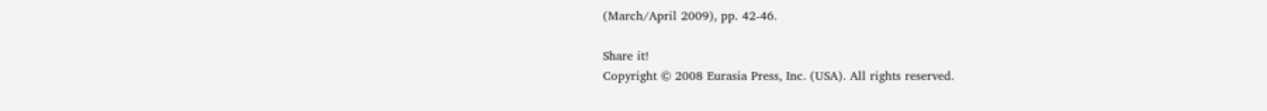(March/April 2009), pp. 42-46.

Share it!
Copyright © 2008 Eurasia Press, Inc. (USA). All rights reserved.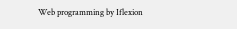Web programming by Iflexion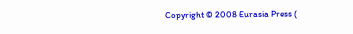Copyright © 2008 Eurasia Press (